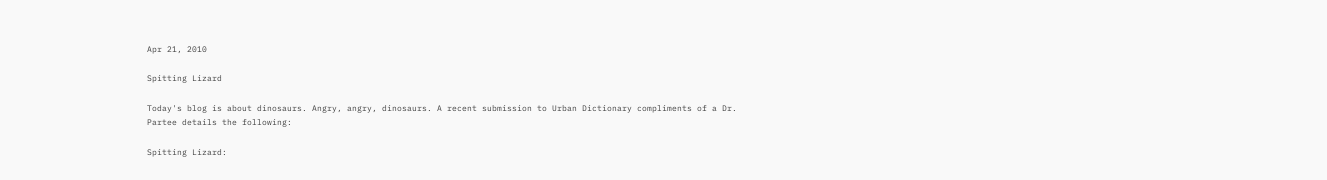Apr 21, 2010

Spitting Lizard

Today's blog is about dinosaurs. Angry, angry, dinosaurs. A recent submission to Urban Dictionary compliments of a Dr. Partee details the following:

Spitting Lizard: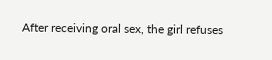After receiving oral sex, the girl refuses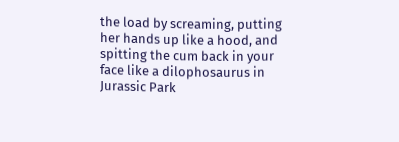the load by screaming, putting her hands up like a hood, and spitting the cum back in your face like a dilophosaurus in Jurassic Park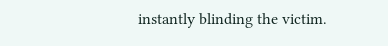instantly blinding the victim.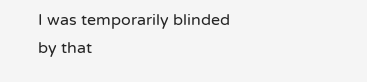I was temporarily blinded by that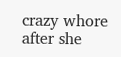crazy whore after she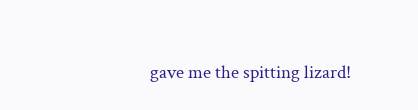gave me the spitting lizard!